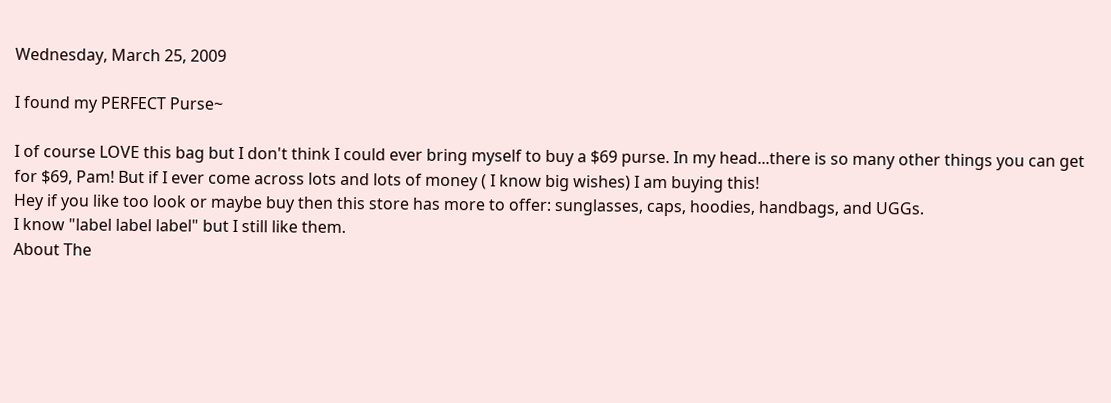Wednesday, March 25, 2009

I found my PERFECT Purse~

I of course LOVE this bag but I don't think I could ever bring myself to buy a $69 purse. In my head...there is so many other things you can get for $69, Pam! But if I ever come across lots and lots of money ( I know big wishes) I am buying this!
Hey if you like too look or maybe buy then this store has more to offer: sunglasses, caps, hoodies, handbags, and UGGs.
I know "label label label" but I still like them.
About The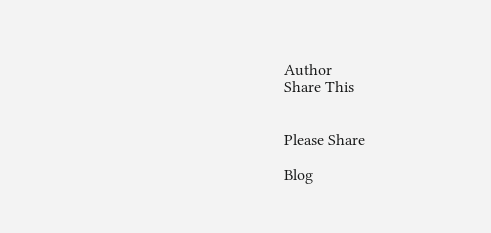Author
Share This


Please Share

Blog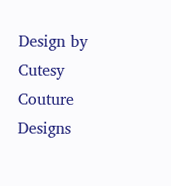Design by Cutesy Couture Designs